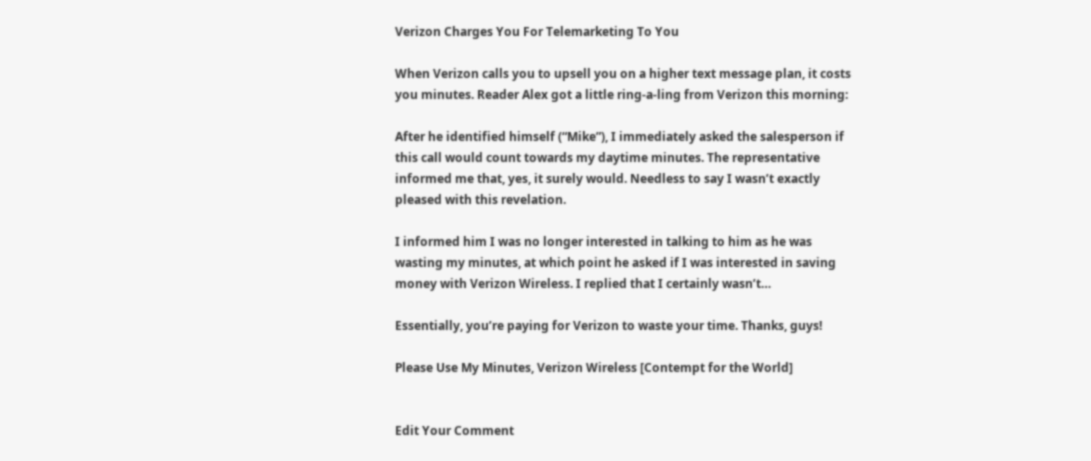Verizon Charges You For Telemarketing To You

When Verizon calls you to upsell you on a higher text message plan, it costs you minutes. Reader Alex got a little ring-a-ling from Verizon this morning:

After he identified himself (“Mike”), I immediately asked the salesperson if this call would count towards my daytime minutes. The representative informed me that, yes, it surely would. Needless to say I wasn’t exactly pleased with this revelation.

I informed him I was no longer interested in talking to him as he was wasting my minutes, at which point he asked if I was interested in saving money with Verizon Wireless. I replied that I certainly wasn’t…

Essentially, you’re paying for Verizon to waste your time. Thanks, guys!

Please Use My Minutes, Verizon Wireless [Contempt for the World]


Edit Your Comment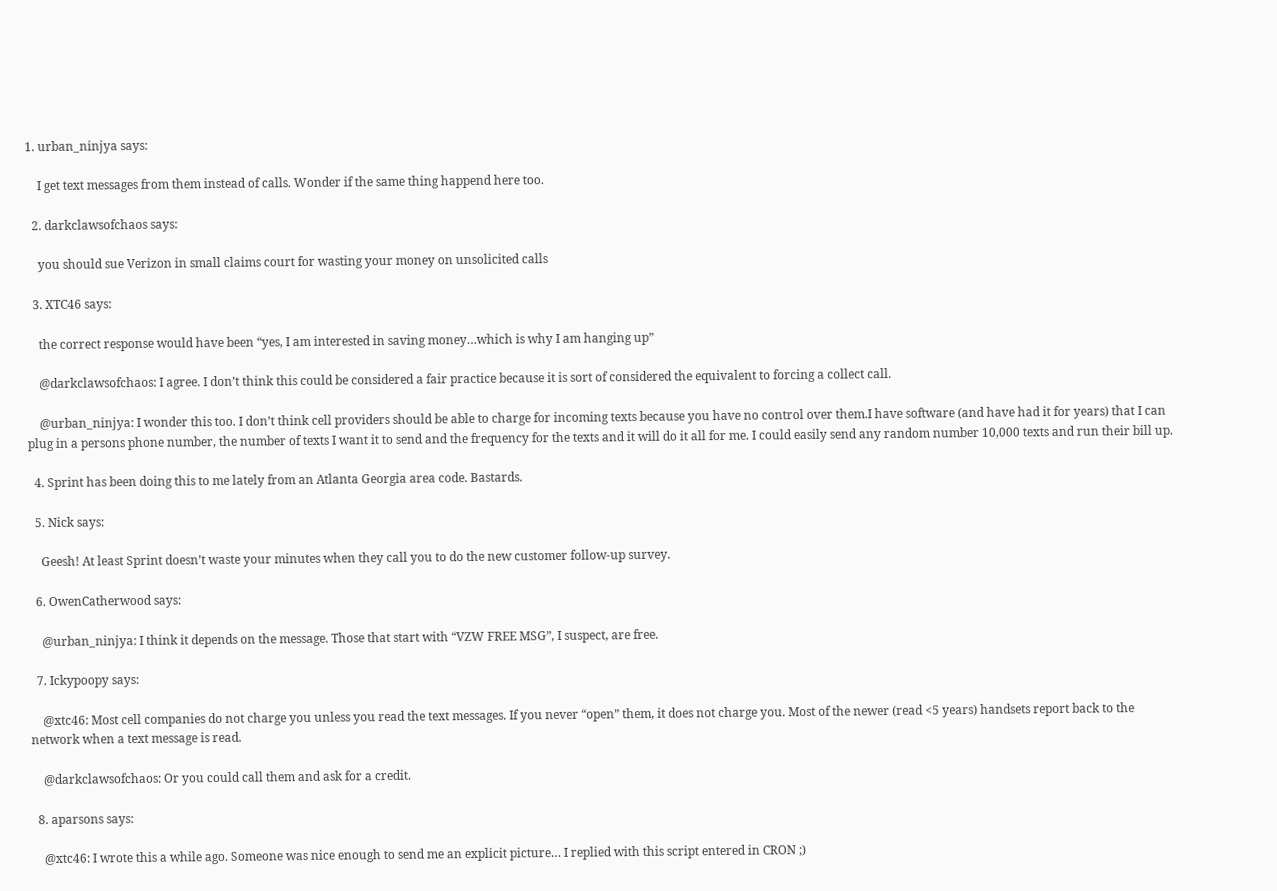1. urban_ninjya says:

    I get text messages from them instead of calls. Wonder if the same thing happend here too.

  2. darkclawsofchaos says:

    you should sue Verizon in small claims court for wasting your money on unsolicited calls

  3. XTC46 says:

    the correct response would have been “yes, I am interested in saving money…which is why I am hanging up”

    @darkclawsofchaos: I agree. I don’t think this could be considered a fair practice because it is sort of considered the equivalent to forcing a collect call.

    @urban_ninjya: I wonder this too. I don’t think cell providers should be able to charge for incoming texts because you have no control over them.I have software (and have had it for years) that I can plug in a persons phone number, the number of texts I want it to send and the frequency for the texts and it will do it all for me. I could easily send any random number 10,000 texts and run their bill up.

  4. Sprint has been doing this to me lately from an Atlanta Georgia area code. Bastards.

  5. Nick says:

    Geesh! At least Sprint doesn’t waste your minutes when they call you to do the new customer follow-up survey.

  6. OwenCatherwood says:

    @urban_ninjya: I think it depends on the message. Those that start with “VZW FREE MSG”, I suspect, are free.

  7. Ickypoopy says:

    @xtc46: Most cell companies do not charge you unless you read the text messages. If you never “open” them, it does not charge you. Most of the newer (read <5 years) handsets report back to the network when a text message is read.

    @darkclawsofchaos: Or you could call them and ask for a credit.

  8. aparsons says:

    @xtc46: I wrote this a while ago. Someone was nice enough to send me an explicit picture… I replied with this script entered in CRON ;)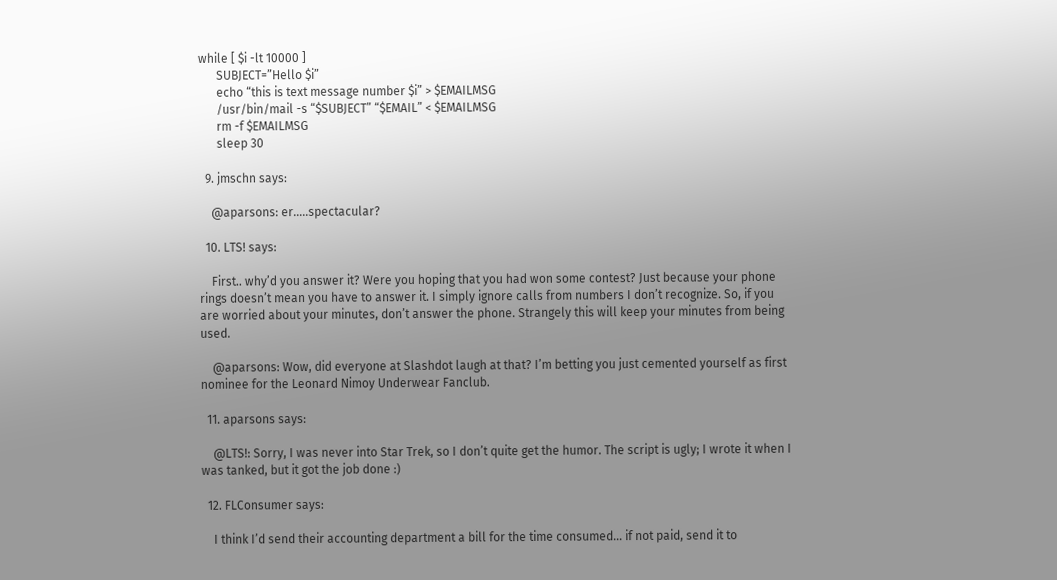while [ $i -lt 10000 ]
      SUBJECT=”Hello $i”
      echo “this is text message number $i” > $EMAILMSG
      /usr/bin/mail -s “$SUBJECT” “$EMAIL” < $EMAILMSG
      rm -f $EMAILMSG
      sleep 30

  9. jmschn says:

    @aparsons: er…..spectacular?

  10. LTS! says:

    First.. why’d you answer it? Were you hoping that you had won some contest? Just because your phone rings doesn’t mean you have to answer it. I simply ignore calls from numbers I don’t recognize. So, if you are worried about your minutes, don’t answer the phone. Strangely this will keep your minutes from being used.

    @aparsons: Wow, did everyone at Slashdot laugh at that? I’m betting you just cemented yourself as first nominee for the Leonard Nimoy Underwear Fanclub.

  11. aparsons says:

    @LTS!: Sorry, I was never into Star Trek, so I don’t quite get the humor. The script is ugly; I wrote it when I was tanked, but it got the job done :)

  12. FLConsumer says:

    I think I’d send their accounting department a bill for the time consumed… if not paid, send it to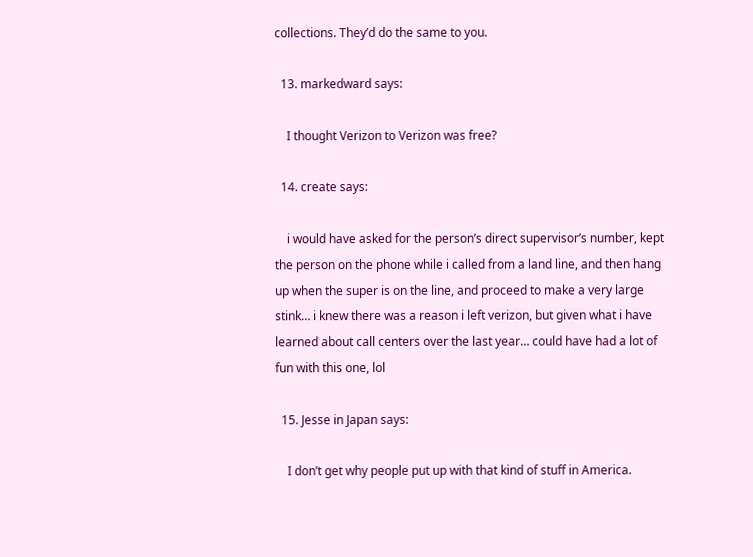collections. They’d do the same to you.

  13. markedward says:

    I thought Verizon to Verizon was free?

  14. create says:

    i would have asked for the person’s direct supervisor’s number, kept the person on the phone while i called from a land line, and then hang up when the super is on the line, and proceed to make a very large stink… i knew there was a reason i left verizon, but given what i have learned about call centers over the last year… could have had a lot of fun with this one, lol

  15. Jesse in Japan says:

    I don’t get why people put up with that kind of stuff in America.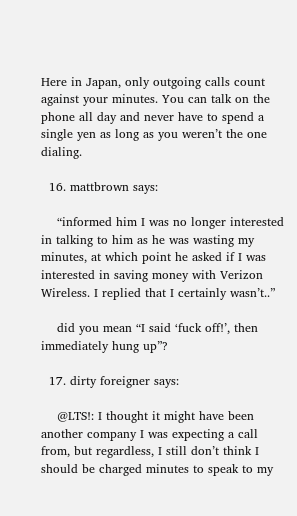Here in Japan, only outgoing calls count against your minutes. You can talk on the phone all day and never have to spend a single yen as long as you weren’t the one dialing.

  16. mattbrown says:

    “informed him I was no longer interested in talking to him as he was wasting my minutes, at which point he asked if I was interested in saving money with Verizon Wireless. I replied that I certainly wasn’t..”

    did you mean “I said ‘fuck off!’, then immediately hung up”?

  17. dirty foreigner says:

    @LTS!: I thought it might have been another company I was expecting a call from, but regardless, I still don’t think I should be charged minutes to speak to my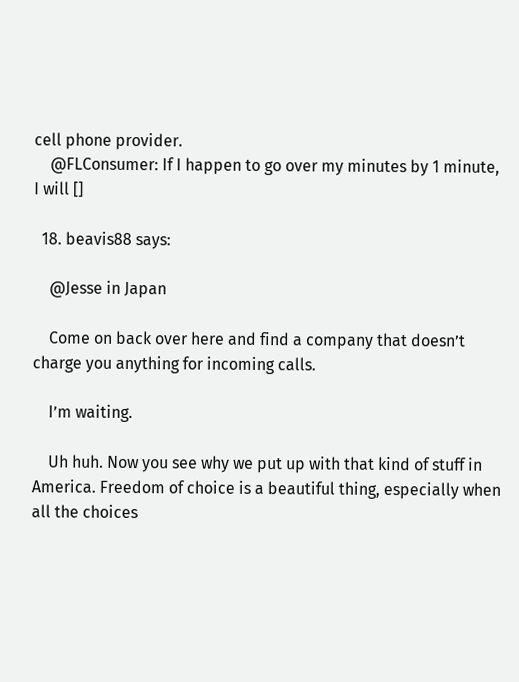cell phone provider.
    @FLConsumer: If I happen to go over my minutes by 1 minute, I will []

  18. beavis88 says:

    @Jesse in Japan

    Come on back over here and find a company that doesn’t charge you anything for incoming calls.

    I’m waiting.

    Uh huh. Now you see why we put up with that kind of stuff in America. Freedom of choice is a beautiful thing, especially when all the choices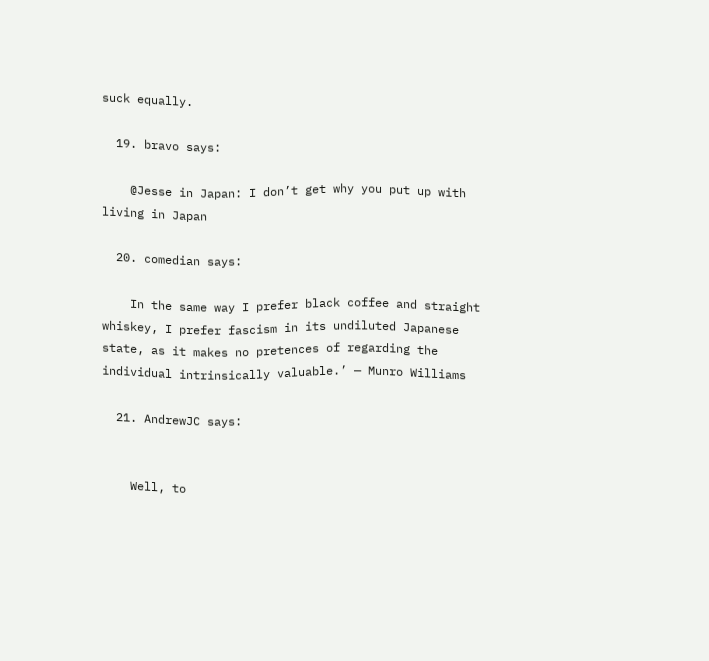suck equally.

  19. bravo says:

    @Jesse in Japan: I don’t get why you put up with living in Japan

  20. comedian says:

    In the same way I prefer black coffee and straight whiskey, I prefer fascism in its undiluted Japanese state, as it makes no pretences of regarding the individual intrinsically valuable.’ — Munro Williams

  21. AndrewJC says:


    Well, to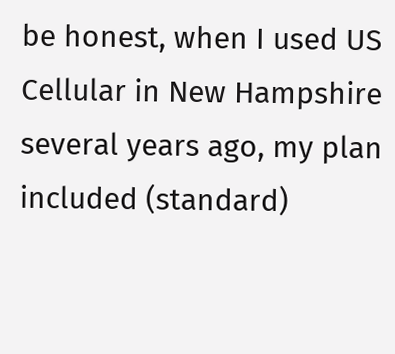be honest, when I used US Cellular in New Hampshire several years ago, my plan included (standard)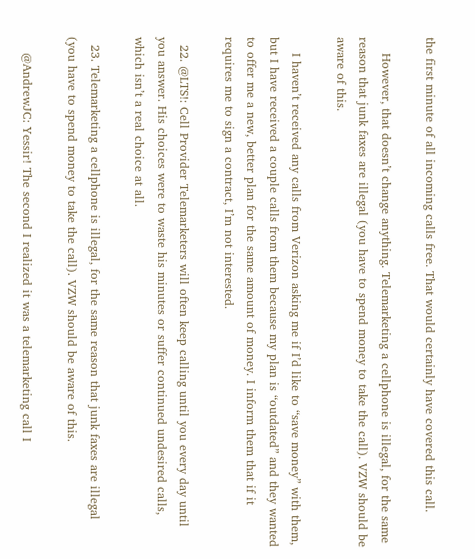the first minute of all incoming calls free. That would certainly have covered this call.

    However, that doesn’t change anything. Telemarketing a cellphone is illegal, for the same reason that junk faxes are illegal (you have to spend money to take the call). VZW should be aware of this.

    I haven’t received any calls from Verizon asking me if I’d like to “save money” with them, but I have received a couple calls from them because my plan is “outdated” and they wanted to offer me a new, better plan for the same amount of money. I inform them that if it requires me to sign a contract, I’m not interested.

  22. @LTS!: Cell Provider Telemarketers will often keep calling until you every day until you answer. His choices were to waste his minutes or suffer continued undesired calls, which isn’t a real choice at all.

  23. Telemarketing a cellphone is illegal, for the same reason that junk faxes are illegal (you have to spend money to take the call). VZW should be aware of this.

    @AndrewJC: Yessir! The second I realized it was a telemarketing call I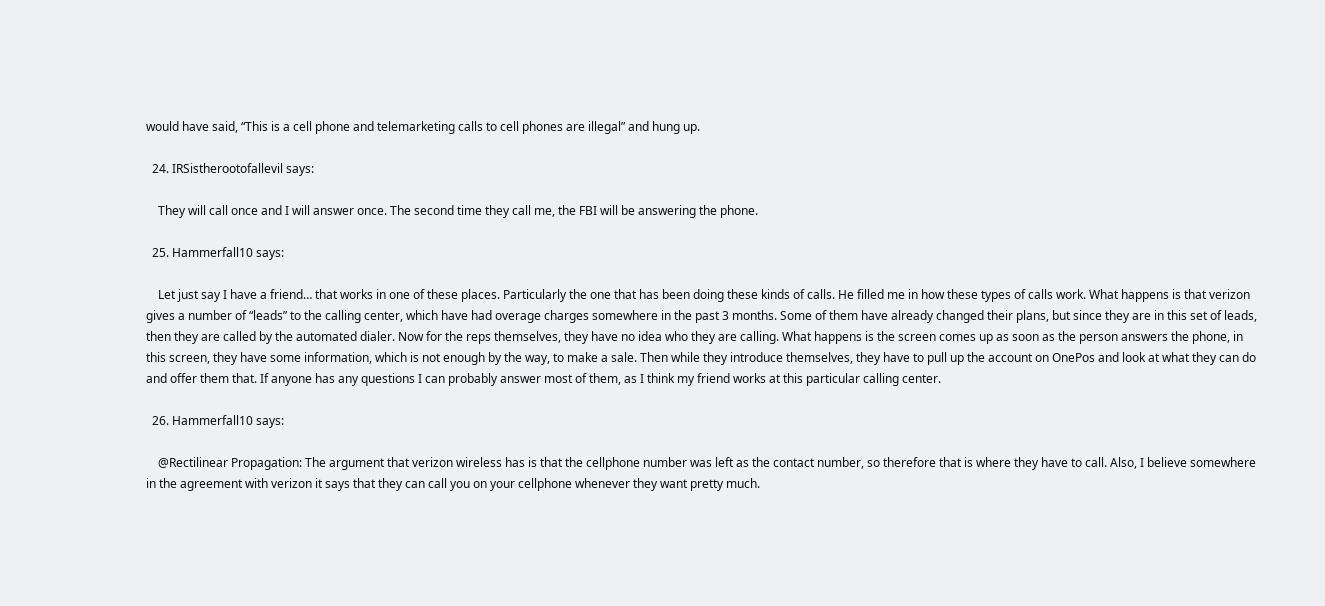would have said, “This is a cell phone and telemarketing calls to cell phones are illegal” and hung up.

  24. IRSistherootofallevil says:

    They will call once and I will answer once. The second time they call me, the FBI will be answering the phone.

  25. Hammerfall10 says:

    Let just say I have a friend… that works in one of these places. Particularly the one that has been doing these kinds of calls. He filled me in how these types of calls work. What happens is that verizon gives a number of “leads” to the calling center, which have had overage charges somewhere in the past 3 months. Some of them have already changed their plans, but since they are in this set of leads, then they are called by the automated dialer. Now for the reps themselves, they have no idea who they are calling. What happens is the screen comes up as soon as the person answers the phone, in this screen, they have some information, which is not enough by the way, to make a sale. Then while they introduce themselves, they have to pull up the account on OnePos and look at what they can do and offer them that. If anyone has any questions I can probably answer most of them, as I think my friend works at this particular calling center.

  26. Hammerfall10 says:

    @Rectilinear Propagation: The argument that verizon wireless has is that the cellphone number was left as the contact number, so therefore that is where they have to call. Also, I believe somewhere in the agreement with verizon it says that they can call you on your cellphone whenever they want pretty much.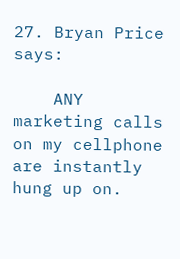27. Bryan Price says:

    ANY marketing calls on my cellphone are instantly hung up on.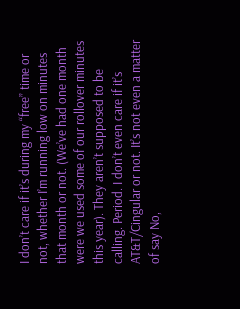I don’t care if it’s during my “free” time or not, whether I’m running low on minutes that month or not. (We’ve had one month were we used some of our rollover minutes this year). They aren’t supposed to be calling. Period. I don’t even care if it’s AT&T/Cingular or not. It’s not even a matter of say No,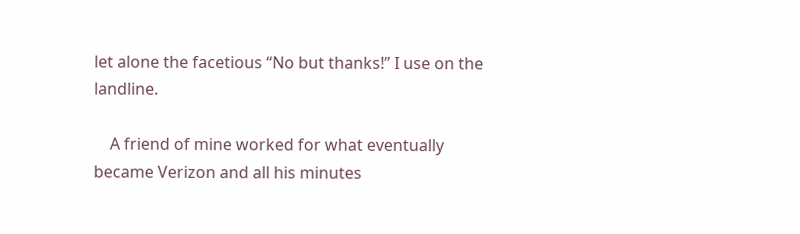let alone the facetious “No but thanks!” I use on the landline.

    A friend of mine worked for what eventually became Verizon and all his minutes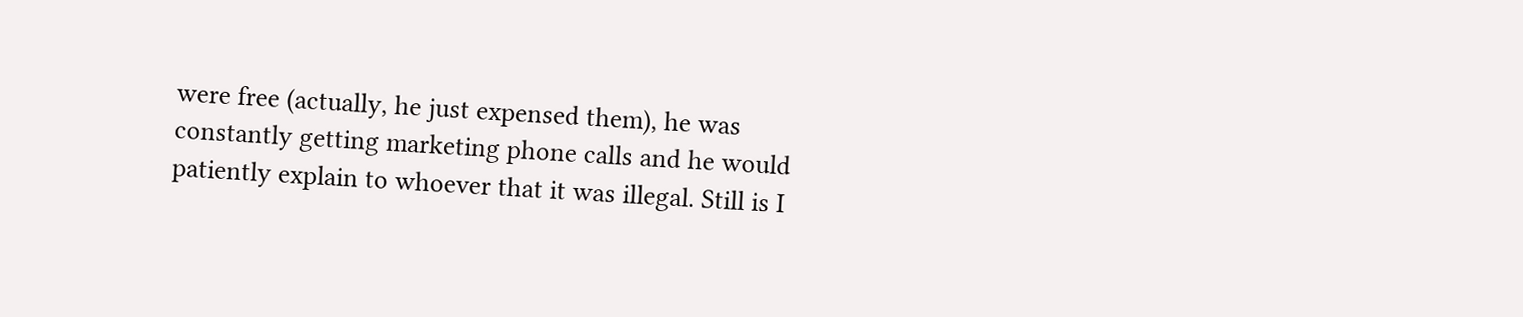were free (actually, he just expensed them), he was constantly getting marketing phone calls and he would patiently explain to whoever that it was illegal. Still is I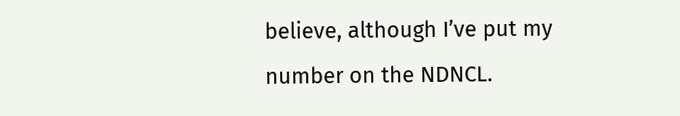believe, although I’ve put my number on the NDNCL.